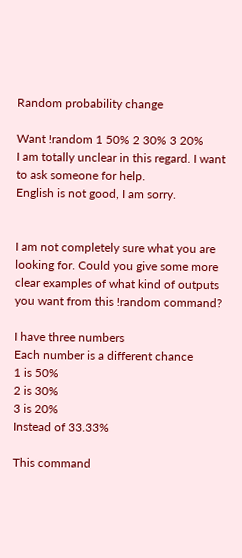Random probability change

Want !random 1 50% 2 30% 3 20%
I am totally unclear in this regard. I want to ask someone for help.
English is not good, I am sorry.


I am not completely sure what you are looking for. Could you give some more clear examples of what kind of outputs you want from this !random command?

I have three numbers
Each number is a different chance
1 is 50%
2 is 30%
3 is 20%
Instead of 33.33%

This command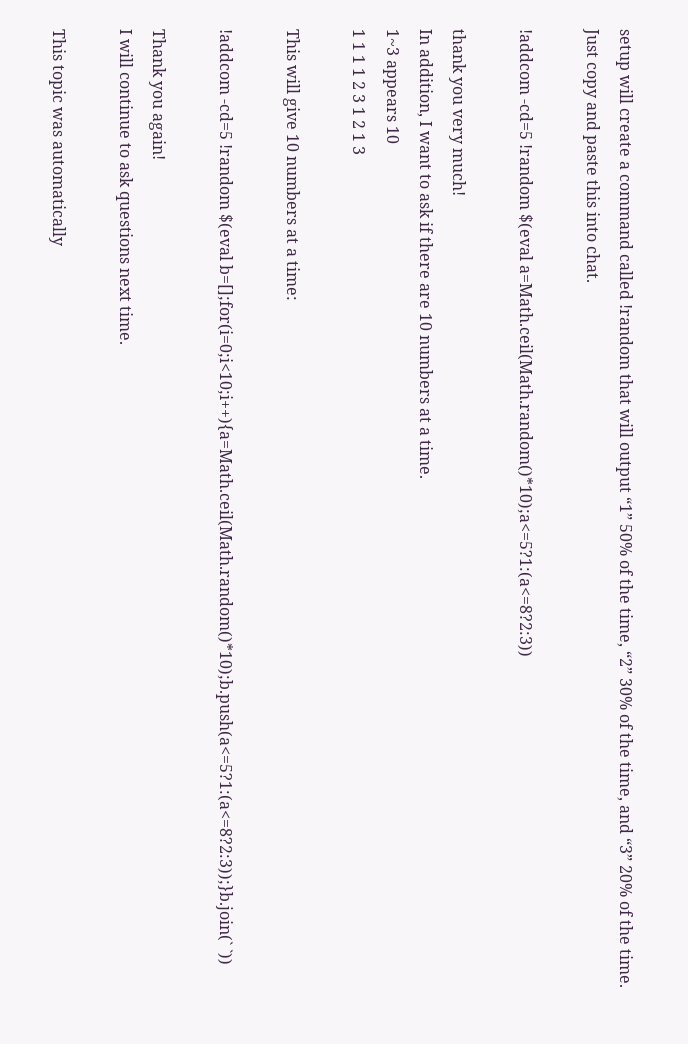setup will create a command called !random that will output “1” 50% of the time, “2” 30% of the time, and “3” 20% of the time. Just copy and paste this into chat.

!addcom -cd=5 !random $(eval a=Math.ceil(Math.random()*10);a<=5?1:(a<=8?2:3))

thank you very much!
In addition, I want to ask if there are 10 numbers at a time.
1~3 appears 10
1 1 1 1 2 3 1 2 1 3

This will give 10 numbers at a time:

!addcom -cd=5 !random $(eval b=[];for(i=0;i<10;i++){a=Math.ceil(Math.random()*10);b.push(a<=5?1:(a<=8?2:3));}b.join(` `))

Thank you again!
I will continue to ask questions next time.

This topic was automatically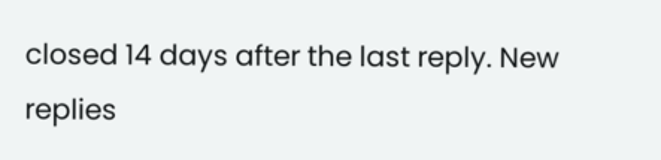closed 14 days after the last reply. New replies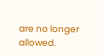are no longer allowed.